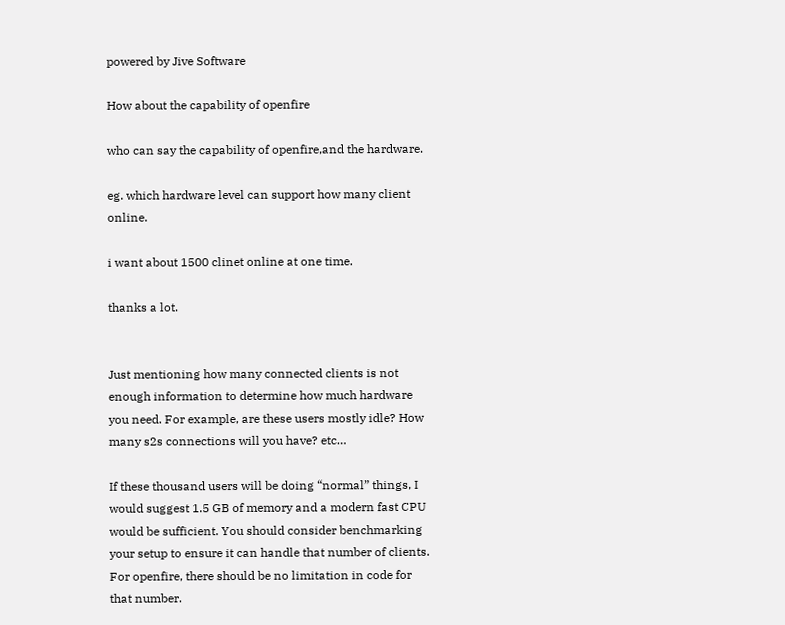powered by Jive Software

How about the capability of openfire

who can say the capability of openfire,and the hardware.

eg. which hardware level can support how many client online.

i want about 1500 clinet online at one time.

thanks a lot.


Just mentioning how many connected clients is not enough information to determine how much hardware you need. For example, are these users mostly idle? How many s2s connections will you have? etc…

If these thousand users will be doing “normal” things, I would suggest 1.5 GB of memory and a modern fast CPU would be sufficient. You should consider benchmarking your setup to ensure it can handle that number of clients. For openfire, there should be no limitation in code for that number.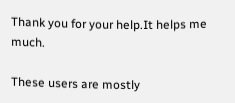Thank you for your help.It helps me much.

These users are mostly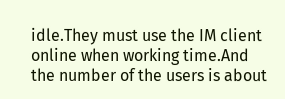idle.They must use the IM client online when working time.And the number of the users is about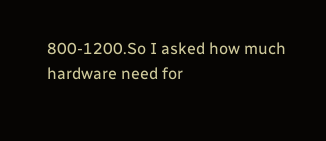800-1200.So I asked how much hardware need for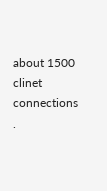about 1500 clinet connections .